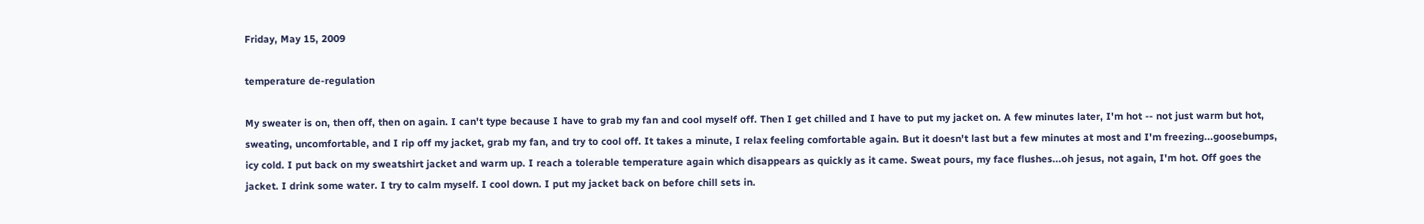Friday, May 15, 2009

temperature de-regulation

My sweater is on, then off, then on again. I can't type because I have to grab my fan and cool myself off. Then I get chilled and I have to put my jacket on. A few minutes later, I'm hot -- not just warm but hot, sweating, uncomfortable, and I rip off my jacket, grab my fan, and try to cool off. It takes a minute, I relax feeling comfortable again. But it doesn't last but a few minutes at most and I'm freezing...goosebumps, icy cold. I put back on my sweatshirt jacket and warm up. I reach a tolerable temperature again which disappears as quickly as it came. Sweat pours, my face flushes...oh jesus, not again, I'm hot. Off goes the jacket. I drink some water. I try to calm myself. I cool down. I put my jacket back on before chill sets in.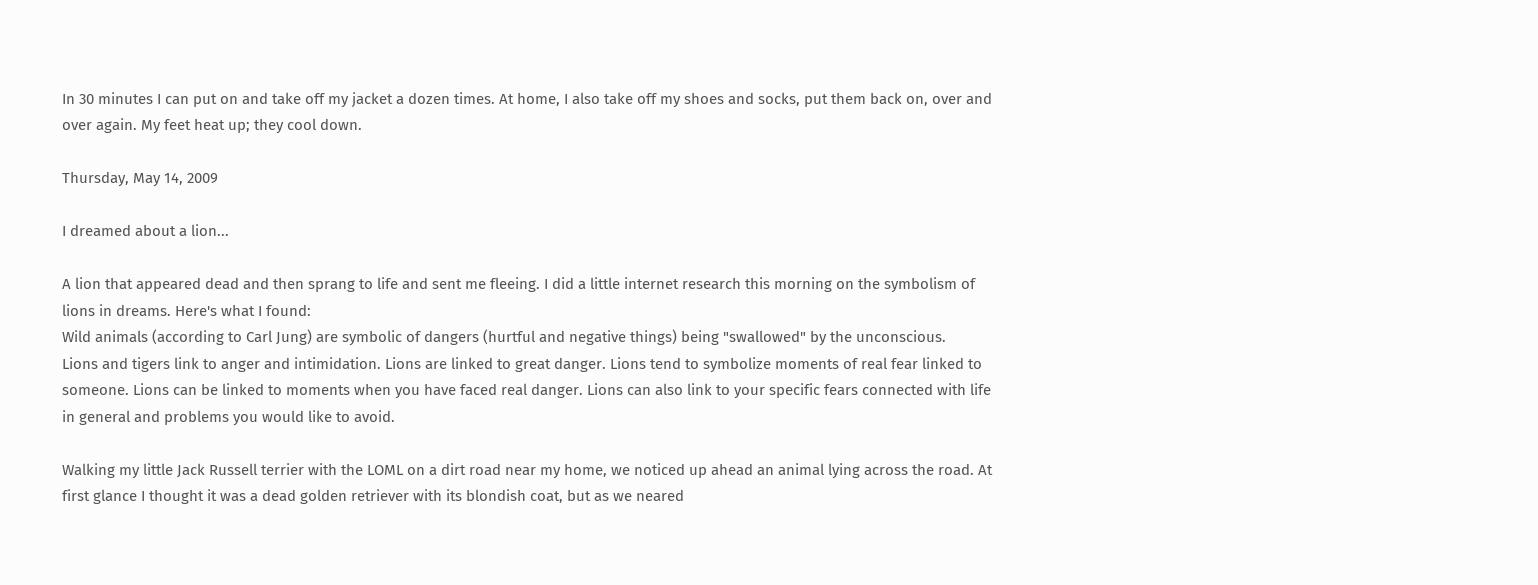In 30 minutes I can put on and take off my jacket a dozen times. At home, I also take off my shoes and socks, put them back on, over and over again. My feet heat up; they cool down.

Thursday, May 14, 2009

I dreamed about a lion...

A lion that appeared dead and then sprang to life and sent me fleeing. I did a little internet research this morning on the symbolism of lions in dreams. Here's what I found:
Wild animals (according to Carl Jung) are symbolic of dangers (hurtful and negative things) being "swallowed" by the unconscious.
Lions and tigers link to anger and intimidation. Lions are linked to great danger. Lions tend to symbolize moments of real fear linked to someone. Lions can be linked to moments when you have faced real danger. Lions can also link to your specific fears connected with life in general and problems you would like to avoid.

Walking my little Jack Russell terrier with the LOML on a dirt road near my home, we noticed up ahead an animal lying across the road. At first glance I thought it was a dead golden retriever with its blondish coat, but as we neared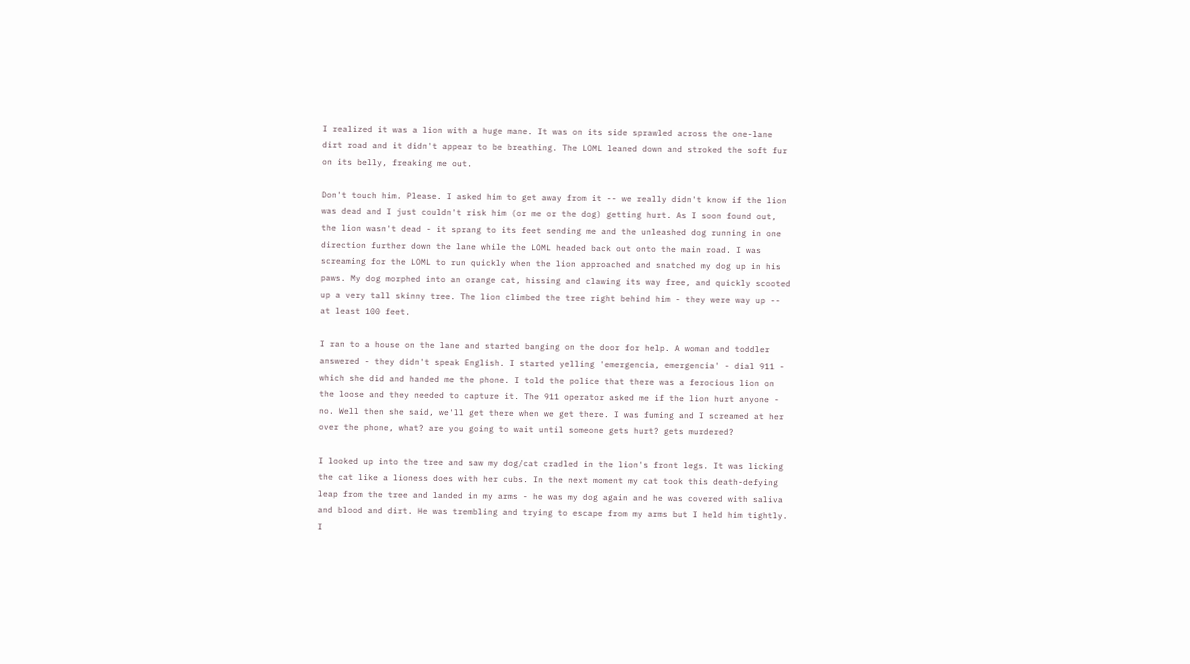I realized it was a lion with a huge mane. It was on its side sprawled across the one-lane dirt road and it didn't appear to be breathing. The LOML leaned down and stroked the soft fur on its belly, freaking me out.

Don't touch him. Please. I asked him to get away from it -- we really didn't know if the lion was dead and I just couldn't risk him (or me or the dog) getting hurt. As I soon found out, the lion wasn't dead - it sprang to its feet sending me and the unleashed dog running in one direction further down the lane while the LOML headed back out onto the main road. I was screaming for the LOML to run quickly when the lion approached and snatched my dog up in his paws. My dog morphed into an orange cat, hissing and clawing its way free, and quickly scooted up a very tall skinny tree. The lion climbed the tree right behind him - they were way up -- at least 100 feet.

I ran to a house on the lane and started banging on the door for help. A woman and toddler answered - they didn't speak English. I started yelling 'emergencia, emergencia' - dial 911 - which she did and handed me the phone. I told the police that there was a ferocious lion on the loose and they needed to capture it. The 911 operator asked me if the lion hurt anyone - no. Well then she said, we'll get there when we get there. I was fuming and I screamed at her over the phone, what? are you going to wait until someone gets hurt? gets murdered?

I looked up into the tree and saw my dog/cat cradled in the lion's front legs. It was licking the cat like a lioness does with her cubs. In the next moment my cat took this death-defying leap from the tree and landed in my arms - he was my dog again and he was covered with saliva and blood and dirt. He was trembling and trying to escape from my arms but I held him tightly. I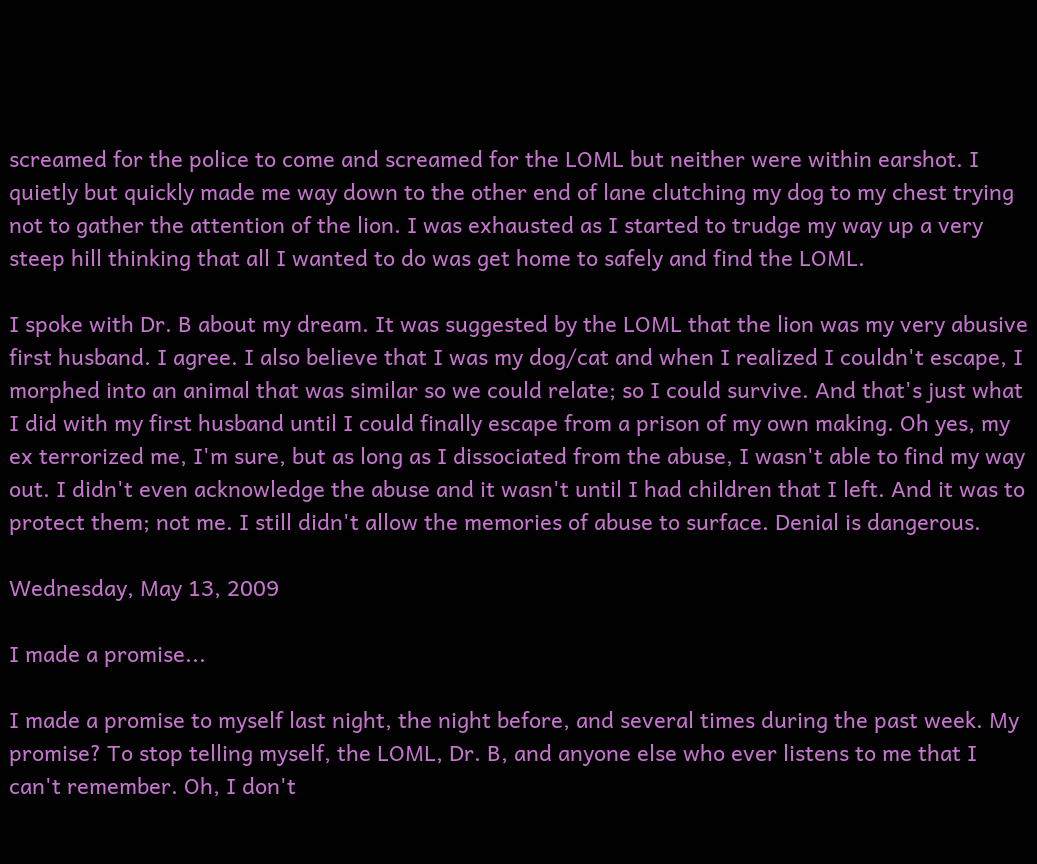screamed for the police to come and screamed for the LOML but neither were within earshot. I quietly but quickly made me way down to the other end of lane clutching my dog to my chest trying not to gather the attention of the lion. I was exhausted as I started to trudge my way up a very steep hill thinking that all I wanted to do was get home to safely and find the LOML.

I spoke with Dr. B about my dream. It was suggested by the LOML that the lion was my very abusive first husband. I agree. I also believe that I was my dog/cat and when I realized I couldn't escape, I morphed into an animal that was similar so we could relate; so I could survive. And that's just what I did with my first husband until I could finally escape from a prison of my own making. Oh yes, my ex terrorized me, I'm sure, but as long as I dissociated from the abuse, I wasn't able to find my way out. I didn't even acknowledge the abuse and it wasn't until I had children that I left. And it was to protect them; not me. I still didn't allow the memories of abuse to surface. Denial is dangerous.

Wednesday, May 13, 2009

I made a promise...

I made a promise to myself last night, the night before, and several times during the past week. My promise? To stop telling myself, the LOML, Dr. B, and anyone else who ever listens to me that I can't remember. Oh, I don't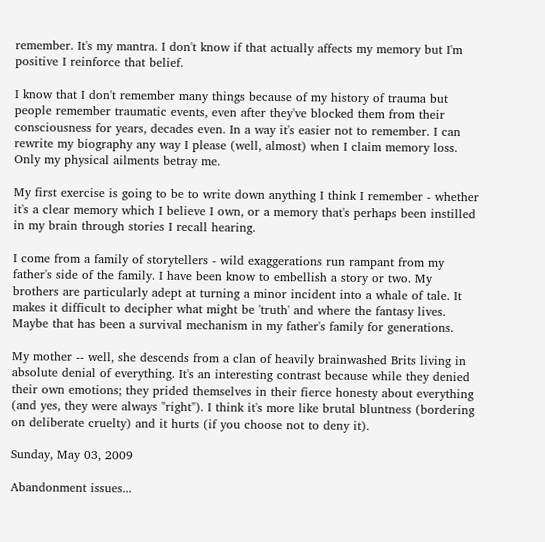remember. It's my mantra. I don't know if that actually affects my memory but I'm positive I reinforce that belief.

I know that I don't remember many things because of my history of trauma but people remember traumatic events, even after they've blocked them from their consciousness for years, decades even. In a way it's easier not to remember. I can rewrite my biography any way I please (well, almost) when I claim memory loss. Only my physical ailments betray me.

My first exercise is going to be to write down anything I think I remember - whether it's a clear memory which I believe I own, or a memory that's perhaps been instilled in my brain through stories I recall hearing.

I come from a family of storytellers - wild exaggerations run rampant from my father's side of the family. I have been know to embellish a story or two. My brothers are particularly adept at turning a minor incident into a whale of tale. It makes it difficult to decipher what might be 'truth' and where the fantasy lives. Maybe that has been a survival mechanism in my father's family for generations.

My mother -- well, she descends from a clan of heavily brainwashed Brits living in absolute denial of everything. It's an interesting contrast because while they denied their own emotions; they prided themselves in their fierce honesty about everything (and yes, they were always "right"). I think it's more like brutal bluntness (bordering on deliberate cruelty) and it hurts (if you choose not to deny it).

Sunday, May 03, 2009

Abandonment issues...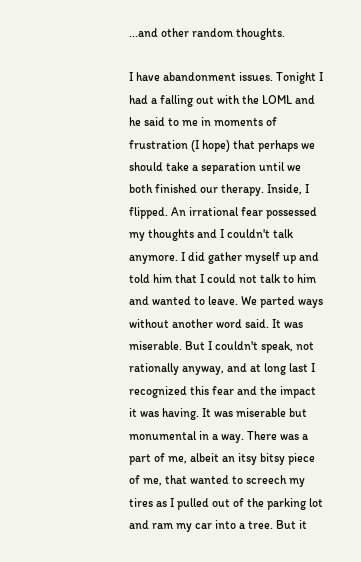...and other random thoughts.

I have abandonment issues. Tonight I had a falling out with the LOML and he said to me in moments of frustration (I hope) that perhaps we should take a separation until we both finished our therapy. Inside, I flipped. An irrational fear possessed my thoughts and I couldn't talk anymore. I did gather myself up and told him that I could not talk to him and wanted to leave. We parted ways without another word said. It was miserable. But I couldn't speak, not rationally anyway, and at long last I recognized this fear and the impact it was having. It was miserable but monumental in a way. There was a part of me, albeit an itsy bitsy piece of me, that wanted to screech my tires as I pulled out of the parking lot and ram my car into a tree. But it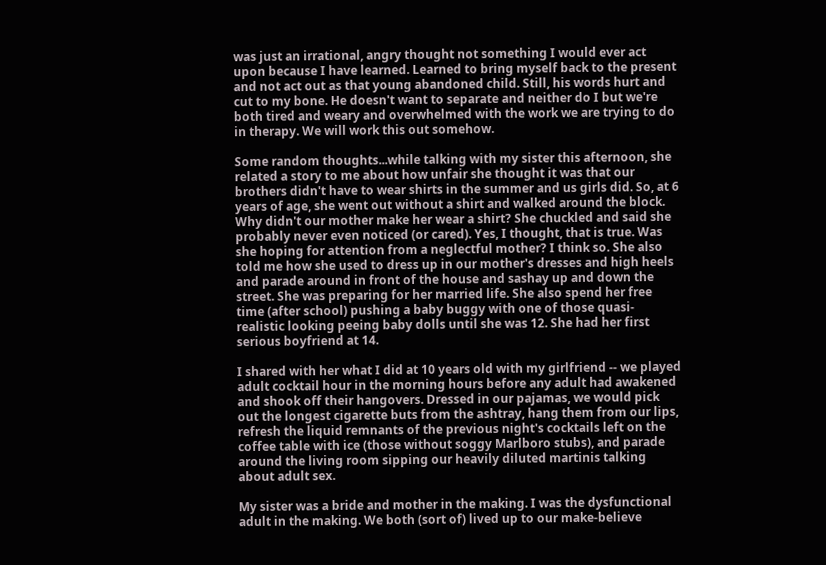was just an irrational, angry thought not something I would ever act upon because I have learned. Learned to bring myself back to the present and not act out as that young abandoned child. Still, his words hurt and cut to my bone. He doesn't want to separate and neither do I but we're both tired and weary and overwhelmed with the work we are trying to do in therapy. We will work this out somehow.

Some random thoughts...while talking with my sister this afternoon, she related a story to me about how unfair she thought it was that our brothers didn't have to wear shirts in the summer and us girls did. So, at 6 years of age, she went out without a shirt and walked around the block. Why didn't our mother make her wear a shirt? She chuckled and said she probably never even noticed (or cared). Yes, I thought, that is true. Was she hoping for attention from a neglectful mother? I think so. She also told me how she used to dress up in our mother's dresses and high heels and parade around in front of the house and sashay up and down the street. She was preparing for her married life. She also spend her free time (after school) pushing a baby buggy with one of those quasi-realistic looking peeing baby dolls until she was 12. She had her first serious boyfriend at 14.

I shared with her what I did at 10 years old with my girlfriend -- we played adult cocktail hour in the morning hours before any adult had awakened and shook off their hangovers. Dressed in our pajamas, we would pick out the longest cigarette buts from the ashtray, hang them from our lips, refresh the liquid remnants of the previous night's cocktails left on the coffee table with ice (those without soggy Marlboro stubs), and parade around the living room sipping our heavily diluted martinis talking about adult sex.

My sister was a bride and mother in the making. I was the dysfunctional adult in the making. We both (sort of) lived up to our make-believe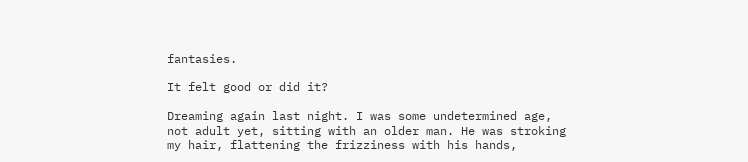fantasies.

It felt good or did it?

Dreaming again last night. I was some undetermined age, not adult yet, sitting with an older man. He was stroking my hair, flattening the frizziness with his hands,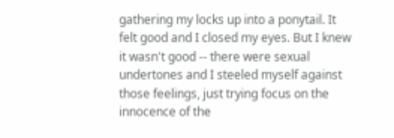gathering my locks up into a ponytail. It felt good and I closed my eyes. But I knew it wasn't good -- there were sexual undertones and I steeled myself against those feelings, just trying focus on the innocence of the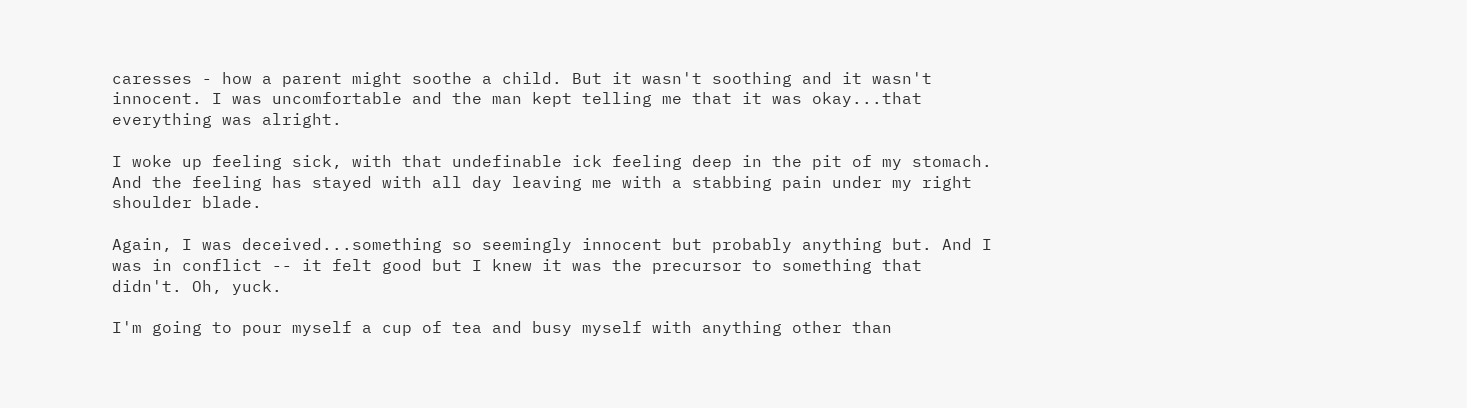caresses - how a parent might soothe a child. But it wasn't soothing and it wasn't innocent. I was uncomfortable and the man kept telling me that it was okay...that everything was alright.

I woke up feeling sick, with that undefinable ick feeling deep in the pit of my stomach. And the feeling has stayed with all day leaving me with a stabbing pain under my right shoulder blade.

Again, I was deceived...something so seemingly innocent but probably anything but. And I was in conflict -- it felt good but I knew it was the precursor to something that didn't. Oh, yuck.

I'm going to pour myself a cup of tea and busy myself with anything other than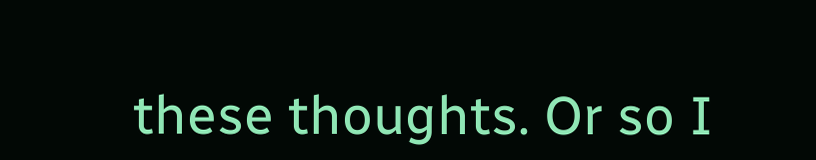these thoughts. Or so I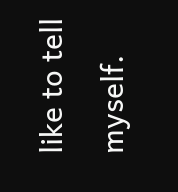like to tell myself.